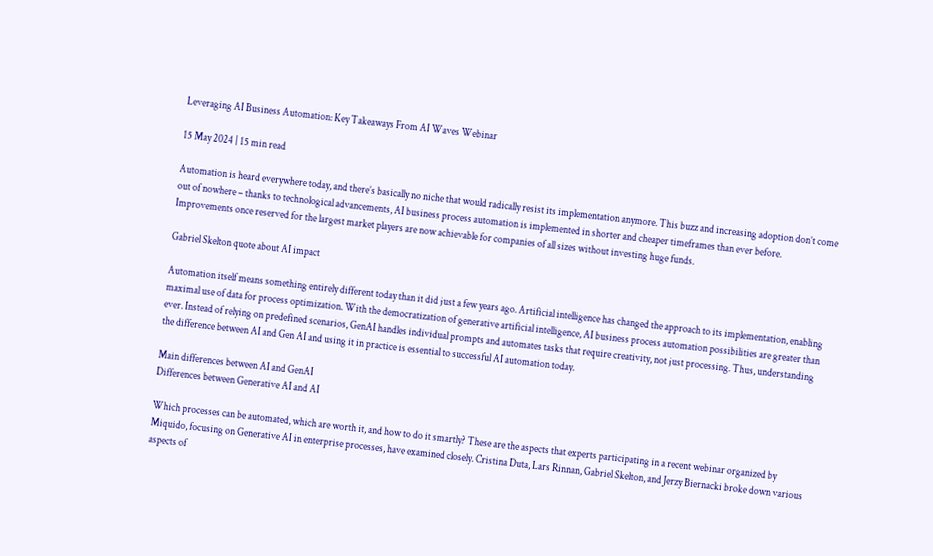Leveraging AI Business Automation: Key Takeaways From AI Waves Webinar

15 May 2024 | 15 min read

Automation is heard everywhere today, and there’s basically no niche that would radically resist its implementation anymore. This buzz and increasing adoption don’t come out of nowhere – thanks to technological advancements, AI business process automation is implemented in shorter and cheaper timeframes than ever before. Improvements once reserved for the largest market players are now achievable for companies of all sizes without investing huge funds.

Gabriel Skelton quote about AI impact

Automation itself means something entirely different today than it did just a few years ago. Artificial intelligence has changed the approach to its implementation, enabling maximal use of data for process optimization. With the democratization of generative artificial intelligence, AI business process automation possibilities are greater than ever. Instead of relying on predefined scenarios, GenAI handles individual prompts and automates tasks that require creativity, not just processing. Thus, understanding the difference between AI and Gen AI and using it in practice is essential to successful AI automation today.

Main differences between AI and GenAI
Differences between Generative AI and AI

Which processes can be automated, which are worth it, and how to do it smartly? These are the aspects that experts participating in a recent webinar organized by Miquido, focusing on Generative AI in enterprise processes, have examined closely. Cristina Duta, Lars Rinnan, Gabriel Skelton, and Jerzy Biernacki broke down various aspects of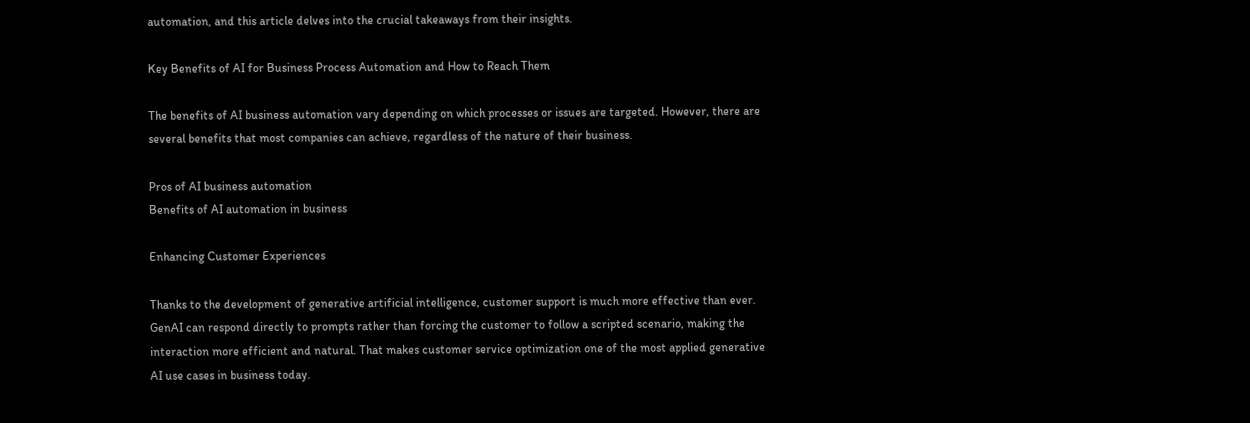automation, and this article delves into the crucial takeaways from their insights.

Key Benefits of AI for Business Process Automation and How to Reach Them

The benefits of AI business automation vary depending on which processes or issues are targeted. However, there are several benefits that most companies can achieve, regardless of the nature of their business.

Pros of AI business automation
Benefits of AI automation in business

Enhancing Customer Experiences

Thanks to the development of generative artificial intelligence, customer support is much more effective than ever. GenAI can respond directly to prompts rather than forcing the customer to follow a scripted scenario, making the interaction more efficient and natural. That makes customer service optimization one of the most applied generative AI use cases in business today.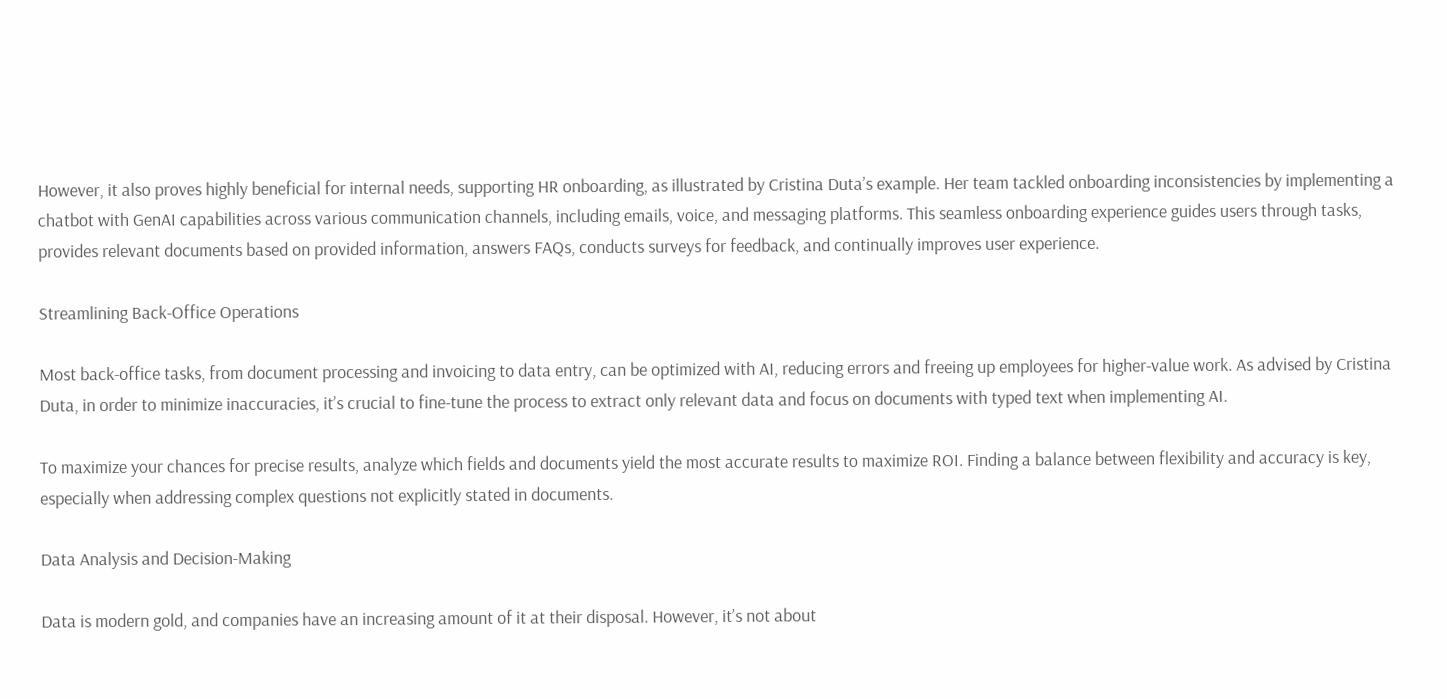However, it also proves highly beneficial for internal needs, supporting HR onboarding, as illustrated by Cristina Duta’s example. Her team tackled onboarding inconsistencies by implementing a chatbot with GenAI capabilities across various communication channels, including emails, voice, and messaging platforms. This seamless onboarding experience guides users through tasks, provides relevant documents based on provided information, answers FAQs, conducts surveys for feedback, and continually improves user experience.

Streamlining Back-Office Operations

Most back-office tasks, from document processing and invoicing to data entry, can be optimized with AI, reducing errors and freeing up employees for higher-value work. As advised by Cristina Duta, in order to minimize inaccuracies, it’s crucial to fine-tune the process to extract only relevant data and focus on documents with typed text when implementing AI.

To maximize your chances for precise results, analyze which fields and documents yield the most accurate results to maximize ROI. Finding a balance between flexibility and accuracy is key, especially when addressing complex questions not explicitly stated in documents.

Data Analysis and Decision-Making

Data is modern gold, and companies have an increasing amount of it at their disposal. However, it’s not about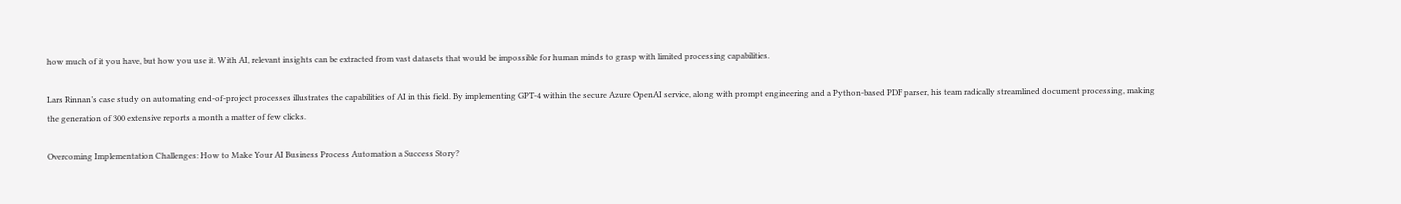how much of it you have, but how you use it. With AI, relevant insights can be extracted from vast datasets that would be impossible for human minds to grasp with limited processing capabilities.

Lars Rinnan’s case study on automating end-of-project processes illustrates the capabilities of AI in this field. By implementing GPT-4 within the secure Azure OpenAI service, along with prompt engineering and a Python-based PDF parser, his team radically streamlined document processing, making the generation of 300 extensive reports a month a matter of few clicks.

Overcoming Implementation Challenges: How to Make Your AI Business Process Automation a Success Story?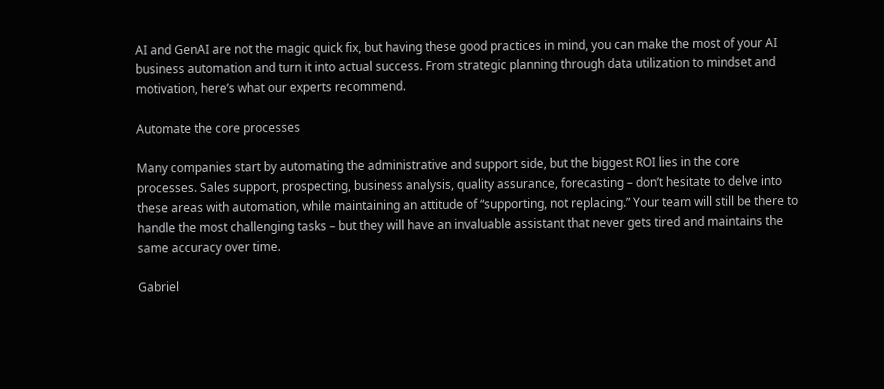AI and GenAI are not the magic quick fix, but having these good practices in mind, you can make the most of your AI business automation and turn it into actual success. From strategic planning through data utilization to mindset and motivation, here’s what our experts recommend.

Automate the core processes

Many companies start by automating the administrative and support side, but the biggest ROI lies in the core processes. Sales support, prospecting, business analysis, quality assurance, forecasting – don’t hesitate to delve into these areas with automation, while maintaining an attitude of “supporting, not replacing.” Your team will still be there to handle the most challenging tasks – but they will have an invaluable assistant that never gets tired and maintains the same accuracy over time.

Gabriel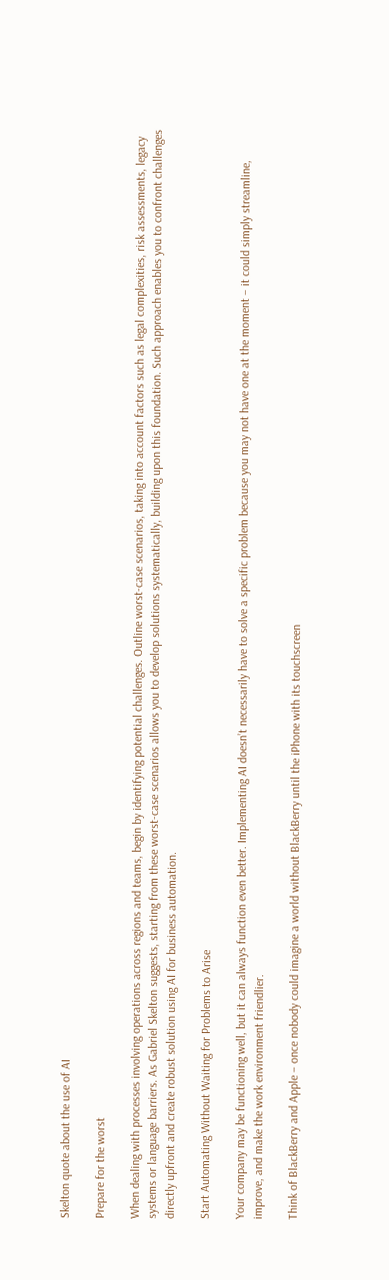Skelton quote about the use of AI

Prepare for the worst

When dealing with processes involving operations across regions and teams, begin by identifying potential challenges. Outline worst-case scenarios, taking into account factors such as legal complexities, risk assessments, legacy systems or language barriers. As Gabriel Skelton suggests, starting from these worst-case scenarios allows you to develop solutions systematically, building upon this foundation. Such approach enables you to confront challenges directly upfront and create robust solution using AI for business automation.

Start Automating Without Waiting for Problems to Arise

Your company may be functioning well, but it can always function even better. Implementing AI doesn’t necessarily have to solve a specific problem because you may not have one at the moment – it could simply streamline, improve, and make the work environment friendlier.

Think of BlackBerry and Apple – once nobody could imagine a world without BlackBerry until the iPhone with its touchscreen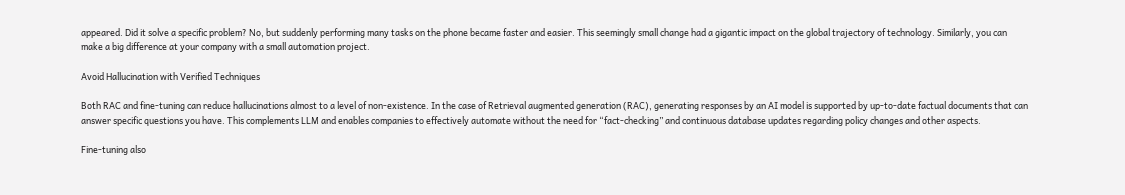appeared. Did it solve a specific problem? No, but suddenly performing many tasks on the phone became faster and easier. This seemingly small change had a gigantic impact on the global trajectory of technology. Similarly, you can make a big difference at your company with a small automation project.

Avoid Hallucination with Verified Techniques

Both RAC and fine-tuning can reduce hallucinations almost to a level of non-existence. In the case of Retrieval augmented generation (RAC), generating responses by an AI model is supported by up-to-date factual documents that can answer specific questions you have. This complements LLM and enables companies to effectively automate without the need for “fact-checking” and continuous database updates regarding policy changes and other aspects.

Fine-tuning also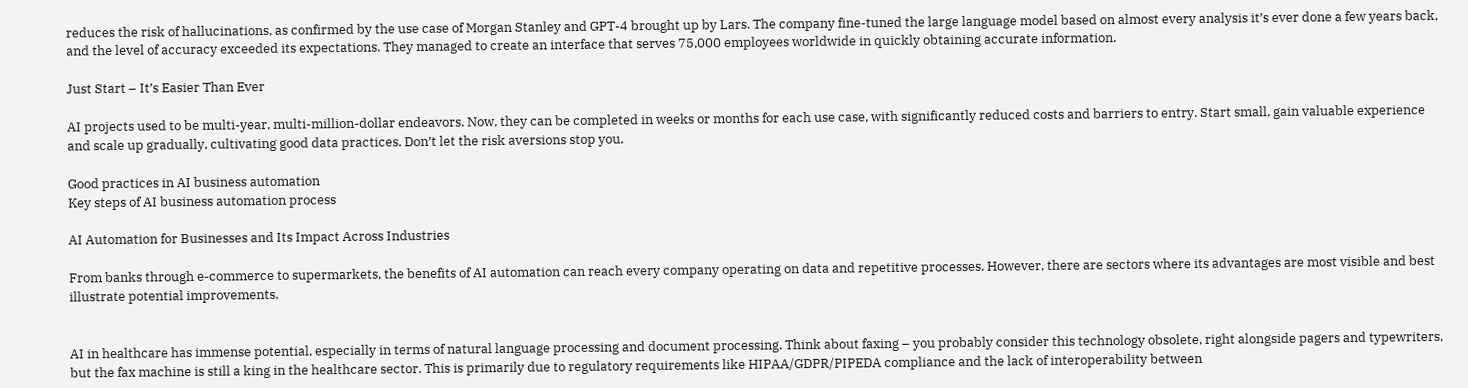reduces the risk of hallucinations, as confirmed by the use case of Morgan Stanley and GPT-4 brought up by Lars. The company fine-tuned the large language model based on almost every analysis it’s ever done a few years back, and the level of accuracy exceeded its expectations. They managed to create an interface that serves 75,000 employees worldwide in quickly obtaining accurate information.

Just Start – It’s Easier Than Ever

AI projects used to be multi-year, multi-million-dollar endeavors. Now, they can be completed in weeks or months for each use case, with significantly reduced costs and barriers to entry. Start small, gain valuable experience and scale up gradually, cultivating good data practices. Don’t let the risk aversions stop you.

Good practices in AI business automation
Key steps of AI business automation process

AI Automation for Businesses and Its Impact Across Industries

From banks through e-commerce to supermarkets, the benefits of AI automation can reach every company operating on data and repetitive processes. However, there are sectors where its advantages are most visible and best illustrate potential improvements.


AI in healthcare has immense potential, especially in terms of natural language processing and document processing. Think about faxing – you probably consider this technology obsolete, right alongside pagers and typewriters, but the fax machine is still a king in the healthcare sector. This is primarily due to regulatory requirements like HIPAA/GDPR/PIPEDA compliance and the lack of interoperability between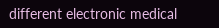different electronic medical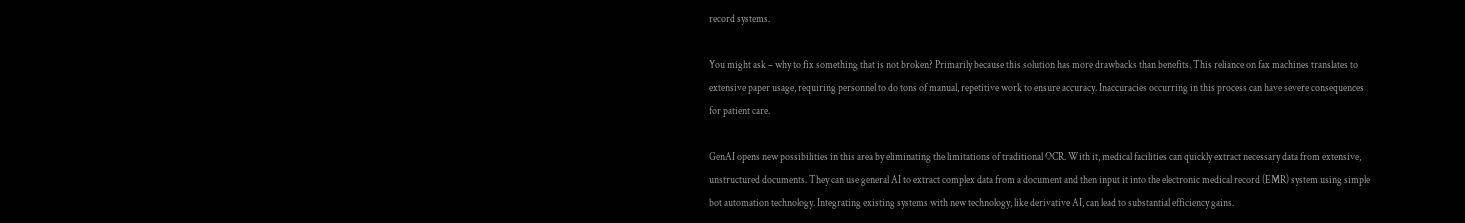record systems.

You might ask – why to fix something that is not broken? Primarily because this solution has more drawbacks than benefits. This reliance on fax machines translates to extensive paper usage, requiring personnel to do tons of manual, repetitive work to ensure accuracy. Inaccuracies occurring in this process can have severe consequences for patient care.

GenAI opens new possibilities in this area by eliminating the limitations of traditional OCR. With it, medical facilities can quickly extract necessary data from extensive, unstructured documents. They can use general AI to extract complex data from a document and then input it into the electronic medical record (EMR) system using simple bot automation technology. Integrating existing systems with new technology, like derivative AI, can lead to substantial efficiency gains.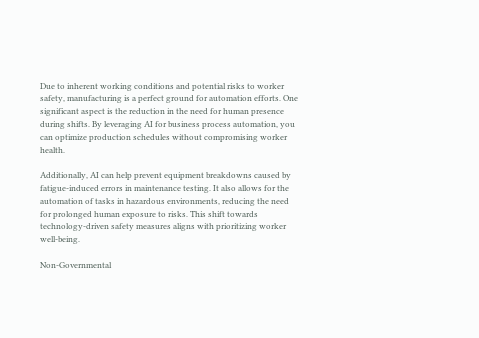Due to inherent working conditions and potential risks to worker safety, manufacturing is a perfect ground for automation efforts. One significant aspect is the reduction in the need for human presence during shifts. By leveraging AI for business process automation, you can optimize production schedules without compromising worker health.

Additionally, AI can help prevent equipment breakdowns caused by fatigue-induced errors in maintenance testing. It also allows for the automation of tasks in hazardous environments, reducing the need for prolonged human exposure to risks. This shift towards technology-driven safety measures aligns with prioritizing worker well-being.

Non-Governmental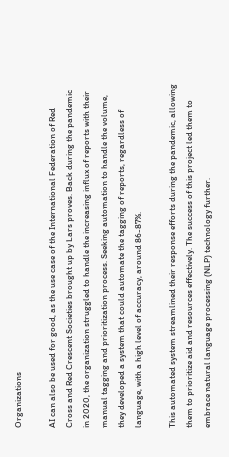Organizations

AI can also be used for good, as the use case of the International Federation of Red Cross and Red Crescent Societies brought up by Lars proves. Back during the pandemic in 2020, the organization struggled to handle the increasing influx of reports with their manual tagging and prioritization process. Seeking automation to handle the volume, they developed a system that could automate the tagging of reports, regardless of language, with a high level of accuracy, around 86-87%.

This automated system streamlined their response efforts during the pandemic, allowing them to prioritize aid and resources effectively. The success of this project led them to embrace natural language processing (NLP) technology further.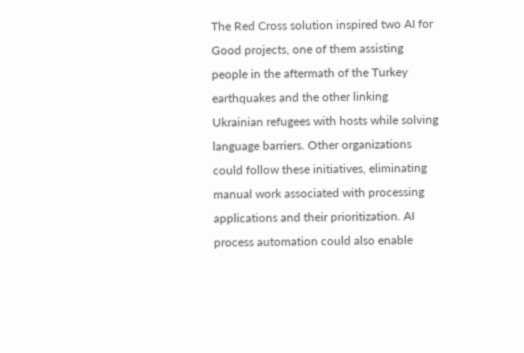The Red Cross solution inspired two AI for Good projects, one of them assisting people in the aftermath of the Turkey earthquakes and the other linking Ukrainian refugees with hosts while solving language barriers. Other organizations could follow these initiatives, eliminating manual work associated with processing applications and their prioritization. AI process automation could also enable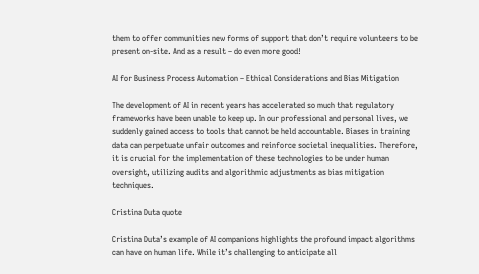them to offer communities new forms of support that don’t require volunteers to be present on-site. And as a result – do even more good!

AI for Business Process Automation – Ethical Considerations and Bias Mitigation

The development of AI in recent years has accelerated so much that regulatory frameworks have been unable to keep up. In our professional and personal lives, we suddenly gained access to tools that cannot be held accountable. Biases in training data can perpetuate unfair outcomes and reinforce societal inequalities. Therefore, it is crucial for the implementation of these technologies to be under human oversight, utilizing audits and algorithmic adjustments as bias mitigation techniques.

Cristina Duta quote

Cristina Duta’s example of AI companions highlights the profound impact algorithms can have on human life. While it’s challenging to anticipate all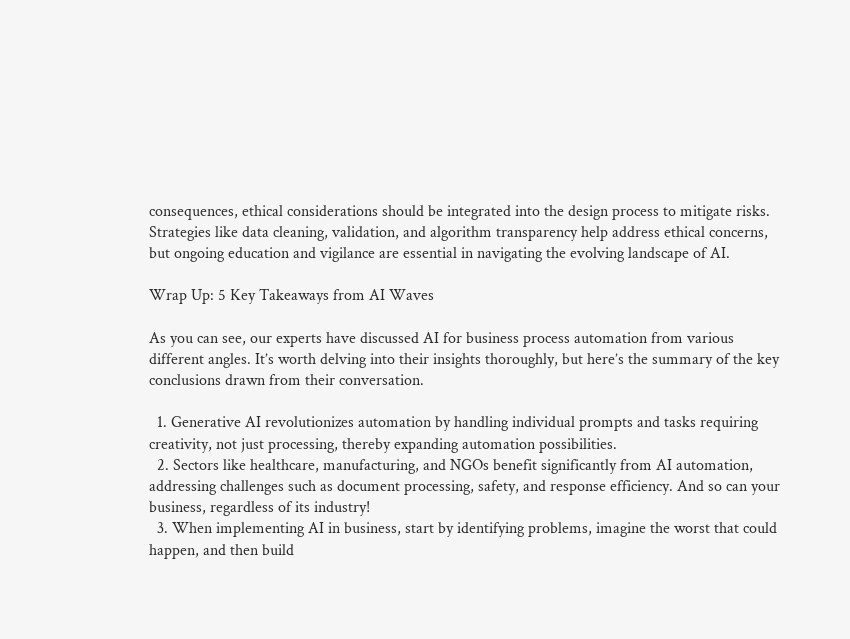consequences, ethical considerations should be integrated into the design process to mitigate risks. Strategies like data cleaning, validation, and algorithm transparency help address ethical concerns, but ongoing education and vigilance are essential in navigating the evolving landscape of AI.

Wrap Up: 5 Key Takeaways from AI Waves

As you can see, our experts have discussed AI for business process automation from various different angles. It’s worth delving into their insights thoroughly, but here’s the summary of the key conclusions drawn from their conversation.

  1. Generative AI revolutionizes automation by handling individual prompts and tasks requiring creativity, not just processing, thereby expanding automation possibilities.
  2. Sectors like healthcare, manufacturing, and NGOs benefit significantly from AI automation, addressing challenges such as document processing, safety, and response efficiency. And so can your business, regardless of its industry!
  3. When implementing AI in business, start by identifying problems, imagine the worst that could happen, and then build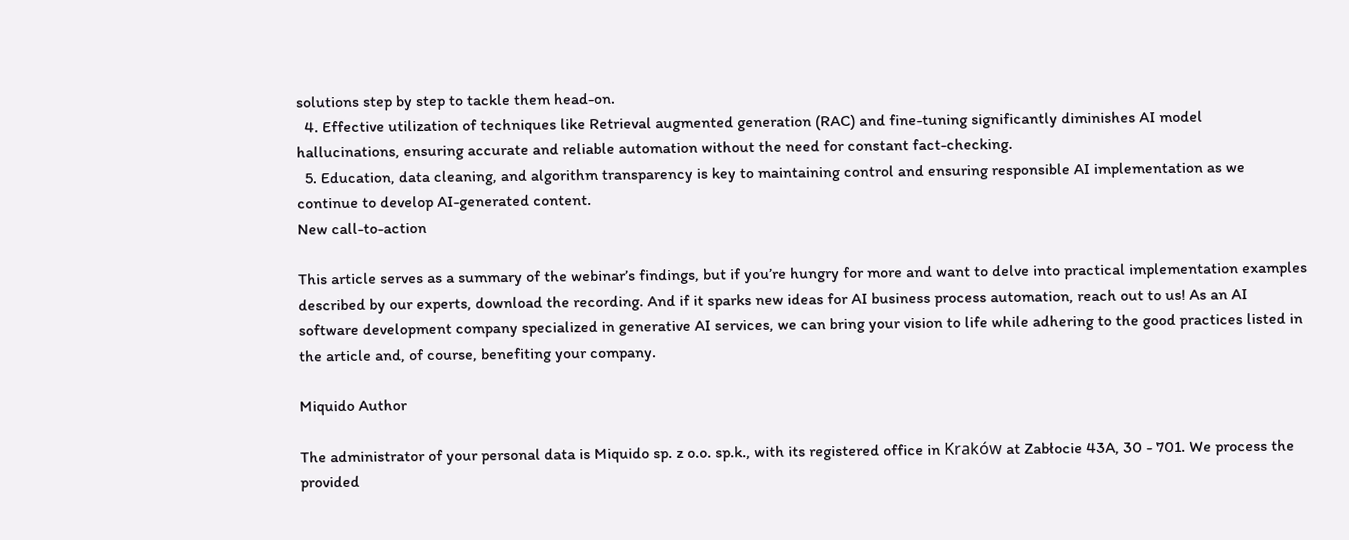solutions step by step to tackle them head-on.
  4. Effective utilization of techniques like Retrieval augmented generation (RAC) and fine-tuning significantly diminishes AI model hallucinations, ensuring accurate and reliable automation without the need for constant fact-checking.
  5. Education, data cleaning, and algorithm transparency is key to maintaining control and ensuring responsible AI implementation as we continue to develop AI-generated content.
New call-to-action

This article serves as a summary of the webinar’s findings, but if you’re hungry for more and want to delve into practical implementation examples described by our experts, download the recording. And if it sparks new ideas for AI business process automation, reach out to us! As an AI software development company specialized in generative AI services, we can bring your vision to life while adhering to the good practices listed in the article and, of course, benefiting your company.

Miquido Author

The administrator of your personal data is Miquido sp. z o.o. sp.k., with its registered office in Kraków at Zabłocie 43A, 30 - 701. We process the provided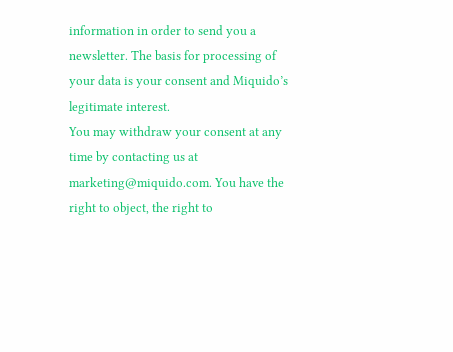information in order to send you a newsletter. The basis for processing of your data is your consent and Miquido’s legitimate interest.
You may withdraw your consent at any time by contacting us at marketing@miquido.com. You have the right to object, the right to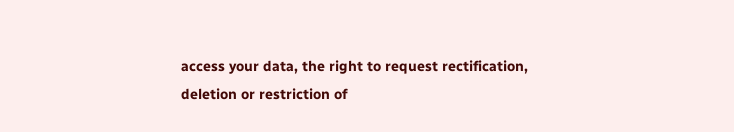access your data, the right to request rectification, deletion or restriction of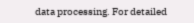data processing. For detailed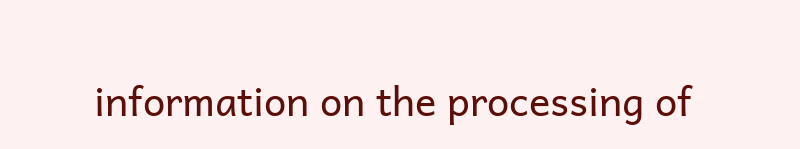information on the processing of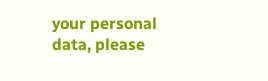your personal data, please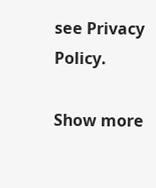see Privacy Policy.

Show more